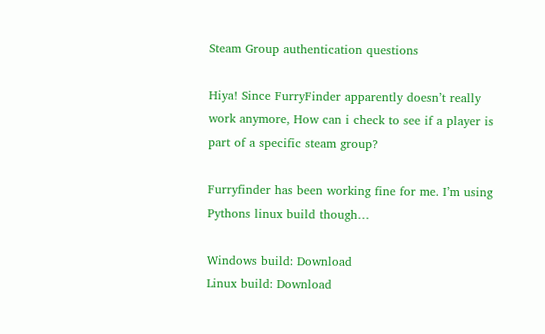Steam Group authentication questions

Hiya! Since FurryFinder apparently doesn’t really work anymore, How can i check to see if a player is part of a specific steam group?

Furryfinder has been working fine for me. I’m using Pythons linux build though…

Windows build: Download
Linux build: Download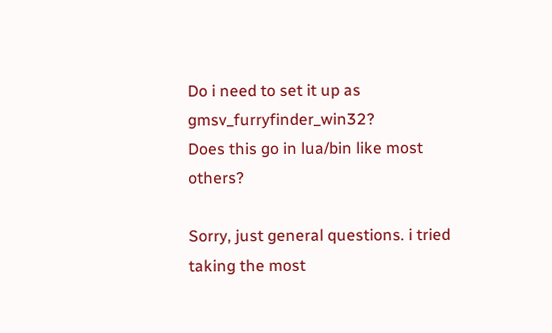Do i need to set it up as gmsv_furryfinder_win32?
Does this go in lua/bin like most others?

Sorry, just general questions. i tried taking the most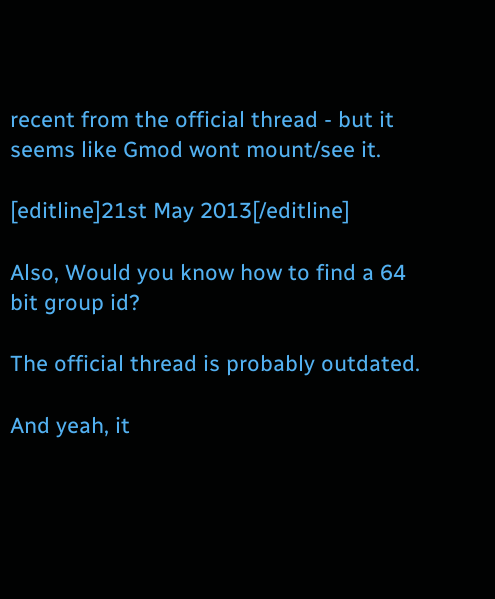recent from the official thread - but it seems like Gmod wont mount/see it.

[editline]21st May 2013[/editline]

Also, Would you know how to find a 64 bit group id?

The official thread is probably outdated.

And yeah, it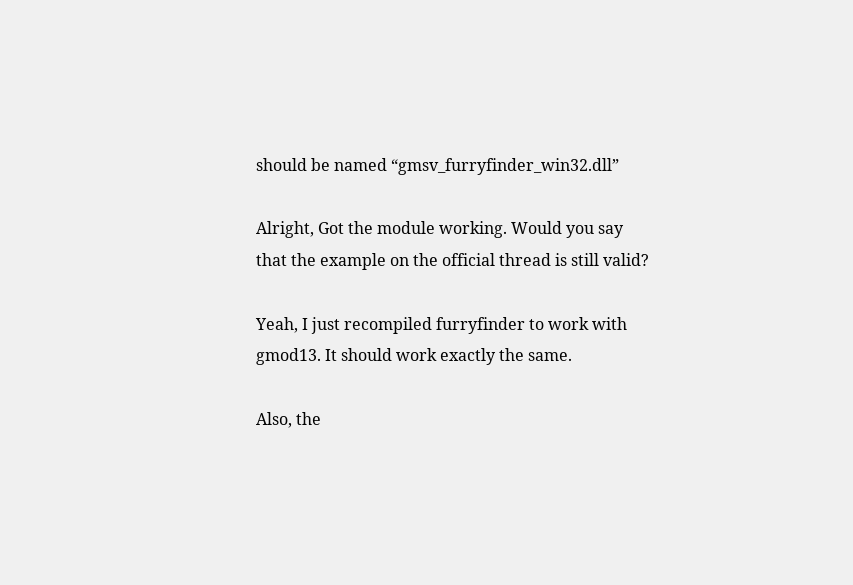should be named “gmsv_furryfinder_win32.dll”

Alright, Got the module working. Would you say that the example on the official thread is still valid?

Yeah, I just recompiled furryfinder to work with gmod13. It should work exactly the same.

Also, the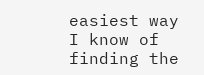easiest way I know of finding the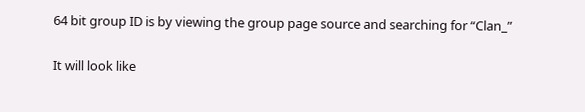64 bit group ID is by viewing the group page source and searching for “Clan_”

It will look like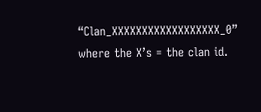“Clan_XXXXXXXXXXXXXXXXXX_0” where the X’s = the clan id.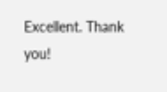Excellent. Thank you!